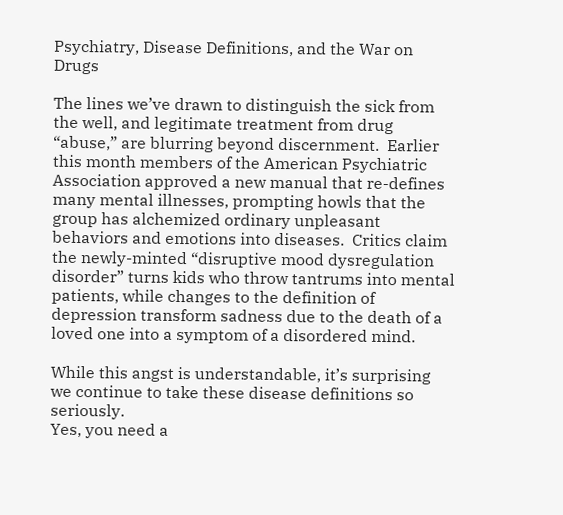Psychiatry, Disease Definitions, and the War on Drugs

The lines we’ve drawn to distinguish the sick from the well, and legitimate treatment from drug “abuse,” are blurring beyond discernment.  Earlier this month members of the American Psychiatric Association approved a new manual that re-defines many mental illnesses, prompting howls that the group has alchemized ordinary unpleasant behaviors and emotions into diseases.  Critics claim the newly-minted “disruptive mood dysregulation disorder” turns kids who throw tantrums into mental patients, while changes to the definition of depression transform sadness due to the death of a loved one into a symptom of a disordered mind.

While this angst is understandable, it’s surprising we continue to take these disease definitions so seriously.
Yes, you need a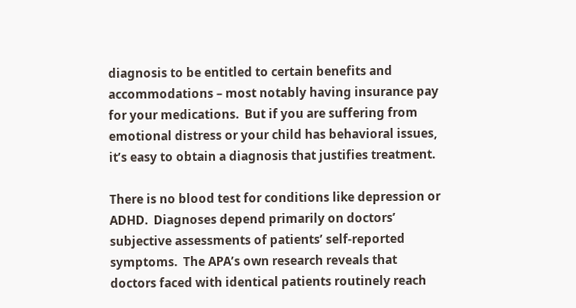diagnosis to be entitled to certain benefits and accommodations – most notably having insurance pay for your medications.  But if you are suffering from emotional distress or your child has behavioral issues, it’s easy to obtain a diagnosis that justifies treatment.

There is no blood test for conditions like depression or ADHD.  Diagnoses depend primarily on doctors’ subjective assessments of patients’ self-reported symptoms.  The APA’s own research reveals that doctors faced with identical patients routinely reach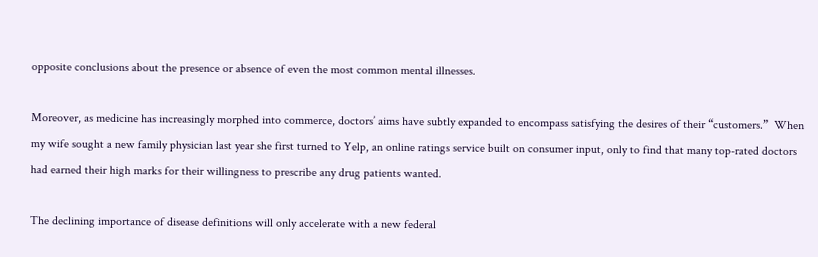opposite conclusions about the presence or absence of even the most common mental illnesses.

Moreover, as medicine has increasingly morphed into commerce, doctors’ aims have subtly expanded to encompass satisfying the desires of their “customers.”  When my wife sought a new family physician last year she first turned to Yelp, an online ratings service built on consumer input, only to find that many top-rated doctors had earned their high marks for their willingness to prescribe any drug patients wanted.

The declining importance of disease definitions will only accelerate with a new federal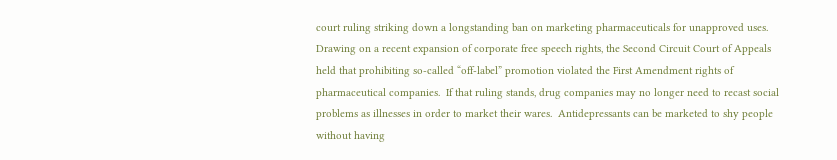court ruling striking down a longstanding ban on marketing pharmaceuticals for unapproved uses.  Drawing on a recent expansion of corporate free speech rights, the Second Circuit Court of Appeals held that prohibiting so-called “off-label” promotion violated the First Amendment rights of pharmaceutical companies.  If that ruling stands, drug companies may no longer need to recast social problems as illnesses in order to market their wares.  Antidepressants can be marketed to shy people without having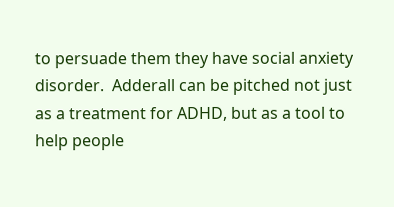to persuade them they have social anxiety disorder.  Adderall can be pitched not just as a treatment for ADHD, but as a tool to help people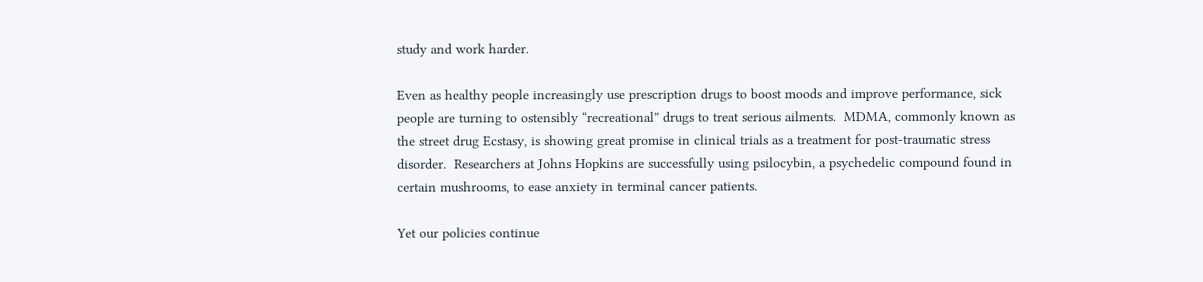study and work harder.

Even as healthy people increasingly use prescription drugs to boost moods and improve performance, sick people are turning to ostensibly “recreational” drugs to treat serious ailments.  MDMA, commonly known as the street drug Ecstasy, is showing great promise in clinical trials as a treatment for post-traumatic stress disorder.  Researchers at Johns Hopkins are successfully using psilocybin, a psychedelic compound found in certain mushrooms, to ease anxiety in terminal cancer patients.

Yet our policies continue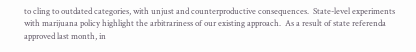to cling to outdated categories, with unjust and counterproductive consequences.  State-level experiments with marijuana policy highlight the arbitrariness of our existing approach.  As a result of state referenda approved last month, in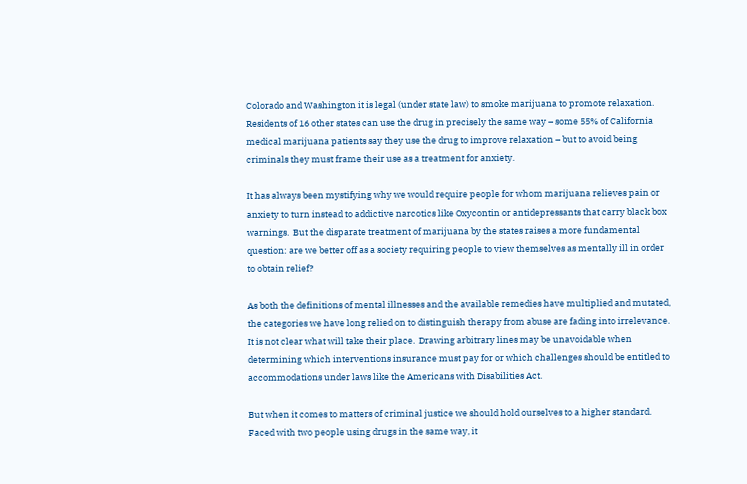Colorado and Washington it is legal (under state law) to smoke marijuana to promote relaxation.  Residents of 16 other states can use the drug in precisely the same way – some 55% of California medical marijuana patients say they use the drug to improve relaxation – but to avoid being criminals they must frame their use as a treatment for anxiety.

It has always been mystifying why we would require people for whom marijuana relieves pain or anxiety to turn instead to addictive narcotics like Oxycontin or antidepressants that carry black box warnings.  But the disparate treatment of marijuana by the states raises a more fundamental question: are we better off as a society requiring people to view themselves as mentally ill in order to obtain relief?

As both the definitions of mental illnesses and the available remedies have multiplied and mutated, the categories we have long relied on to distinguish therapy from abuse are fading into irrelevance.  It is not clear what will take their place.  Drawing arbitrary lines may be unavoidable when determining which interventions insurance must pay for or which challenges should be entitled to accommodations under laws like the Americans with Disabilities Act.

But when it comes to matters of criminal justice we should hold ourselves to a higher standard.  Faced with two people using drugs in the same way, it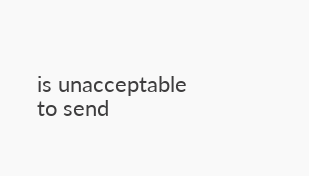is unacceptable to send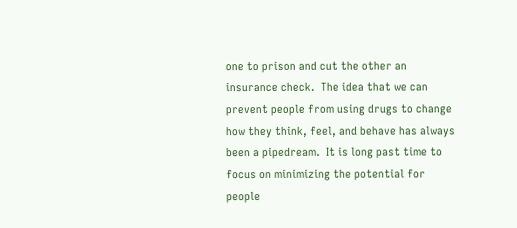one to prison and cut the other an insurance check.  The idea that we can prevent people from using drugs to change how they think, feel, and behave has always been a pipedream.  It is long past time to focus on minimizing the potential for people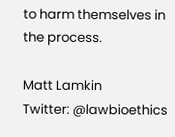to harm themselves in the process.

Matt Lamkin
Twitter: @lawbioethics